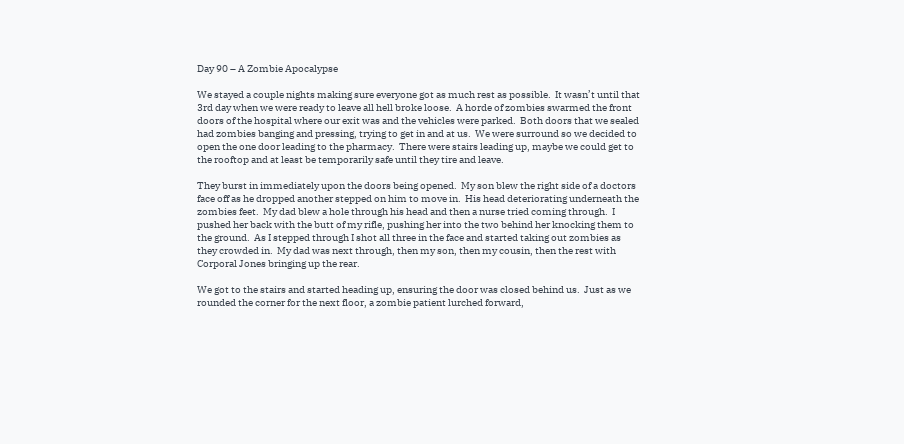Day 90 – A Zombie Apocalypse

We stayed a couple nights making sure everyone got as much rest as possible.  It wasn’t until that 3rd day when we were ready to leave all hell broke loose.  A horde of zombies swarmed the front doors of the hospital where our exit was and the vehicles were parked.  Both doors that we sealed had zombies banging and pressing, trying to get in and at us.  We were surround so we decided to open the one door leading to the pharmacy.  There were stairs leading up, maybe we could get to the rooftop and at least be temporarily safe until they tire and leave.

They burst in immediately upon the doors being opened.  My son blew the right side of a doctors face off as he dropped another stepped on him to move in.  His head deteriorating underneath the zombies feet.  My dad blew a hole through his head and then a nurse tried coming through.  I pushed her back with the butt of my rifle, pushing her into the two behind her knocking them to the ground.  As I stepped through I shot all three in the face and started taking out zombies as they crowded in.  My dad was next through, then my son, then my cousin, then the rest with Corporal Jones bringing up the rear.

We got to the stairs and started heading up, ensuring the door was closed behind us.  Just as we rounded the corner for the next floor, a zombie patient lurched forward,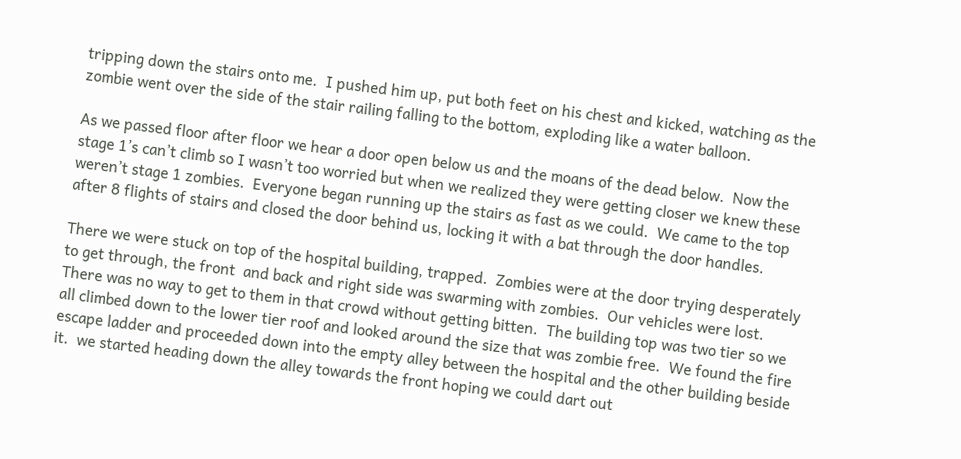tripping down the stairs onto me.  I pushed him up, put both feet on his chest and kicked, watching as the zombie went over the side of the stair railing falling to the bottom, exploding like a water balloon.

As we passed floor after floor we hear a door open below us and the moans of the dead below.  Now the stage 1’s can’t climb so I wasn’t too worried but when we realized they were getting closer we knew these weren’t stage 1 zombies.  Everyone began running up the stairs as fast as we could.  We came to the top after 8 flights of stairs and closed the door behind us, locking it with a bat through the door handles.

There we were stuck on top of the hospital building, trapped.  Zombies were at the door trying desperately to get through, the front  and back and right side was swarming with zombies.  Our vehicles were lost.  There was no way to get to them in that crowd without getting bitten.  The building top was two tier so we all climbed down to the lower tier roof and looked around the size that was zombie free.  We found the fire escape ladder and proceeded down into the empty alley between the hospital and the other building beside it.  we started heading down the alley towards the front hoping we could dart out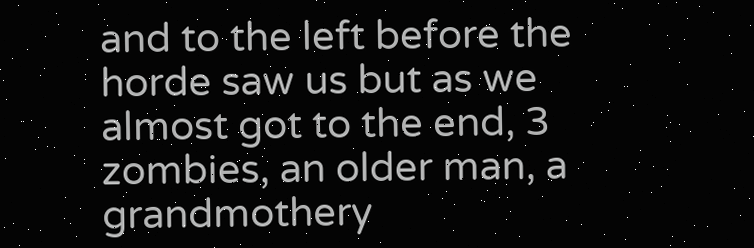and to the left before the horde saw us but as we almost got to the end, 3 zombies, an older man, a grandmothery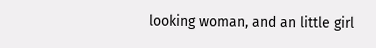looking woman, and an little girl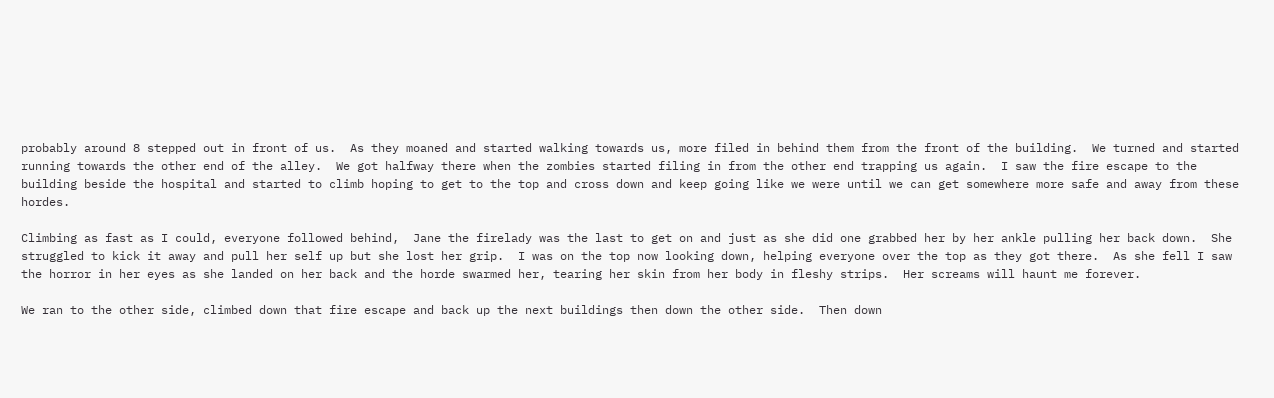probably around 8 stepped out in front of us.  As they moaned and started walking towards us, more filed in behind them from the front of the building.  We turned and started running towards the other end of the alley.  We got halfway there when the zombies started filing in from the other end trapping us again.  I saw the fire escape to the building beside the hospital and started to climb hoping to get to the top and cross down and keep going like we were until we can get somewhere more safe and away from these hordes.

Climbing as fast as I could, everyone followed behind,  Jane the firelady was the last to get on and just as she did one grabbed her by her ankle pulling her back down.  She struggled to kick it away and pull her self up but she lost her grip.  I was on the top now looking down, helping everyone over the top as they got there.  As she fell I saw the horror in her eyes as she landed on her back and the horde swarmed her, tearing her skin from her body in fleshy strips.  Her screams will haunt me forever.

We ran to the other side, climbed down that fire escape and back up the next buildings then down the other side.  Then down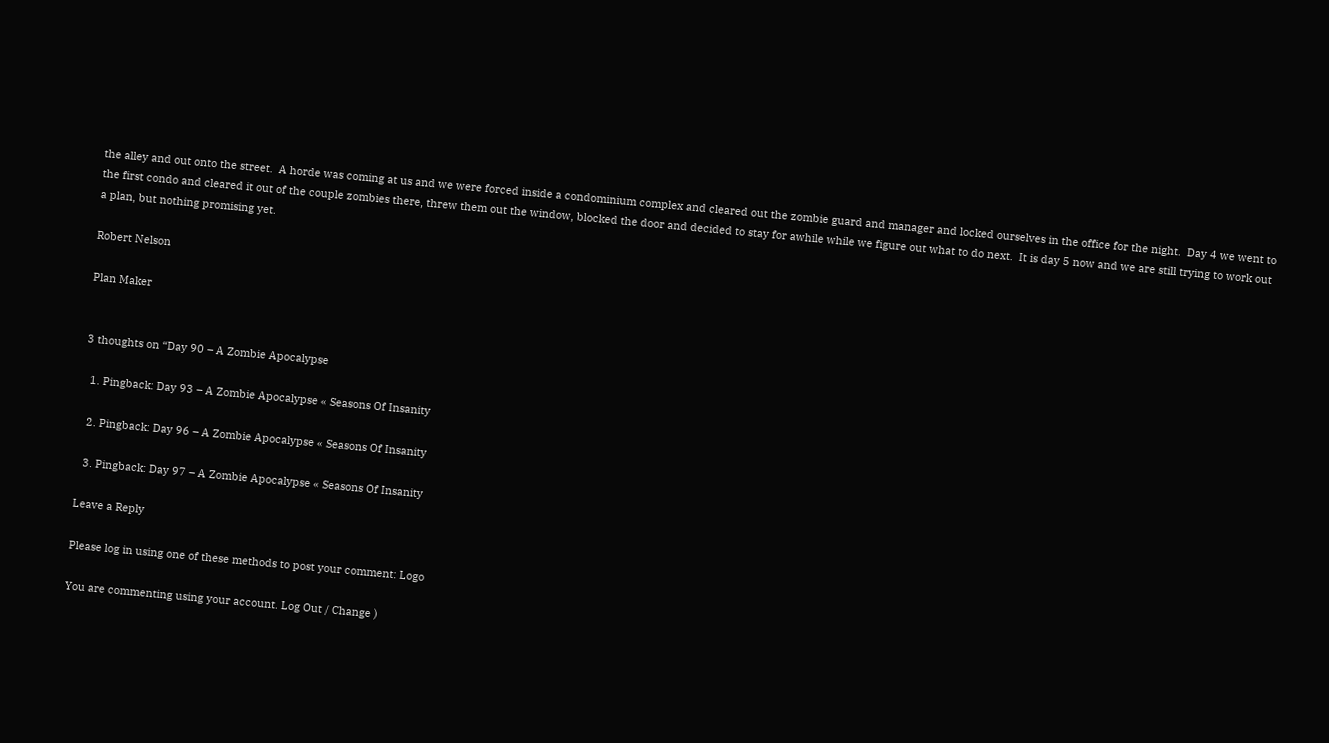the alley and out onto the street.  A horde was coming at us and we were forced inside a condominium complex and cleared out the zombie guard and manager and locked ourselves in the office for the night.  Day 4 we went to the first condo and cleared it out of the couple zombies there, threw them out the window, blocked the door and decided to stay for awhile while we figure out what to do next.  It is day 5 now and we are still trying to work out a plan, but nothing promising yet.

Robert Nelson

Plan Maker


3 thoughts on “Day 90 – A Zombie Apocalypse

  1. Pingback: Day 93 – A Zombie Apocalypse « Seasons Of Insanity

  2. Pingback: Day 96 – A Zombie Apocalypse « Seasons Of Insanity

  3. Pingback: Day 97 – A Zombie Apocalypse « Seasons Of Insanity

Leave a Reply

Please log in using one of these methods to post your comment: Logo

You are commenting using your account. Log Out / Change )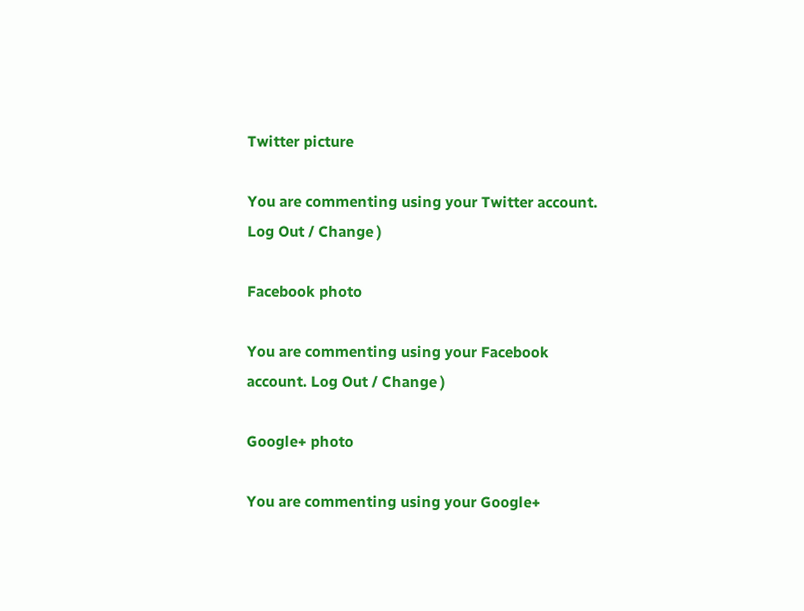Twitter picture

You are commenting using your Twitter account. Log Out / Change )

Facebook photo

You are commenting using your Facebook account. Log Out / Change )

Google+ photo

You are commenting using your Google+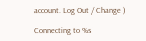account. Log Out / Change )

Connecting to %s